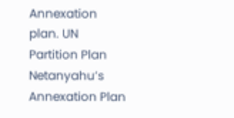Annexation plan. UN Partition Plan
Netanyahu’s Annexation Plan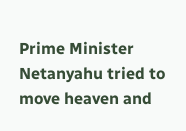Prime Minister Netanyahu tried to move heaven and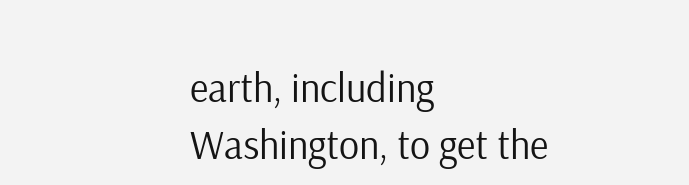earth, including Washington, to get the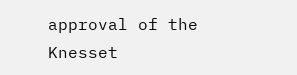approval of the Knesset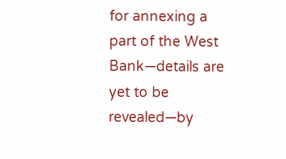for annexing a part of the West Bank—details are yet to be revealed—by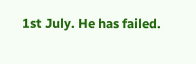1st July. He has failed.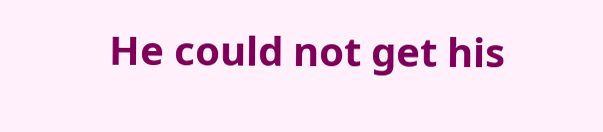He could not get his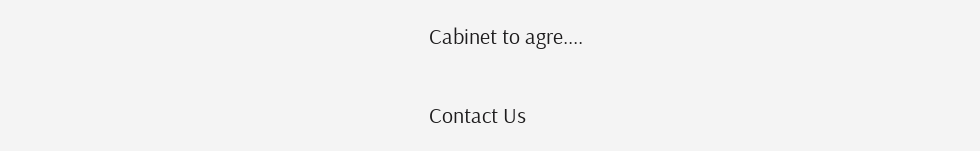Cabinet to agre....

Contact Us